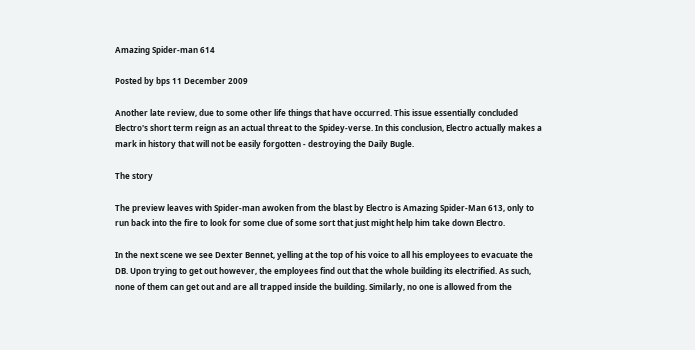Amazing Spider-man 614

Posted by bps 11 December 2009

Another late review, due to some other life things that have occurred. This issue essentially concluded Electro's short term reign as an actual threat to the Spidey-verse. In this conclusion, Electro actually makes a mark in history that will not be easily forgotten - destroying the Daily Bugle.

The story

The preview leaves with Spider-man awoken from the blast by Electro is Amazing Spider-Man 613, only to run back into the fire to look for some clue of some sort that just might help him take down Electro.

In the next scene we see Dexter Bennet, yelling at the top of his voice to all his employees to evacuate the DB. Upon trying to get out however, the employees find out that the whole building its electrified. As such, none of them can get out and are all trapped inside the building. Similarly, no one is allowed from the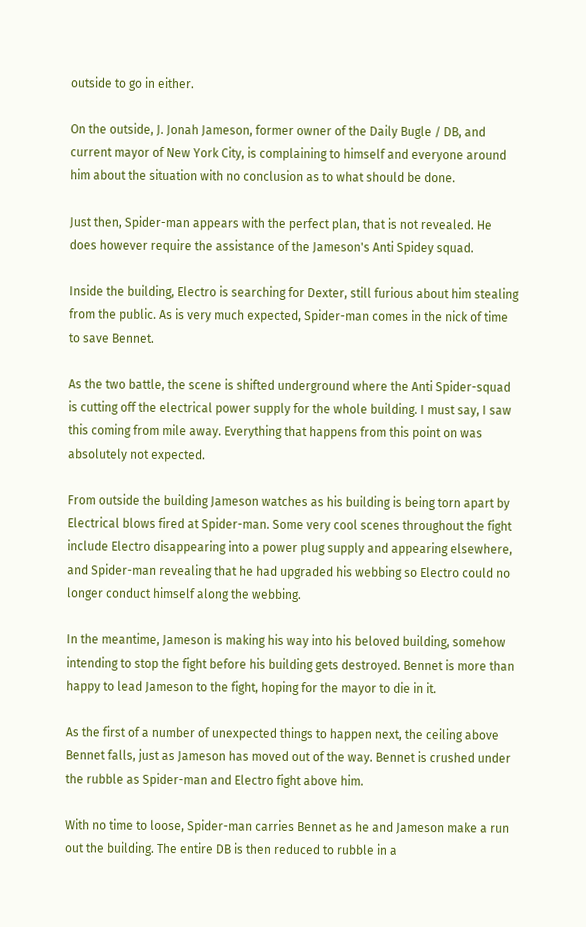outside to go in either.

On the outside, J. Jonah Jameson, former owner of the Daily Bugle / DB, and current mayor of New York City, is complaining to himself and everyone around him about the situation with no conclusion as to what should be done.

Just then, Spider-man appears with the perfect plan, that is not revealed. He does however require the assistance of the Jameson's Anti Spidey squad.

Inside the building, Electro is searching for Dexter, still furious about him stealing from the public. As is very much expected, Spider-man comes in the nick of time to save Bennet.

As the two battle, the scene is shifted underground where the Anti Spider-squad is cutting off the electrical power supply for the whole building. I must say, I saw this coming from mile away. Everything that happens from this point on was absolutely not expected.

From outside the building Jameson watches as his building is being torn apart by Electrical blows fired at Spider-man. Some very cool scenes throughout the fight include Electro disappearing into a power plug supply and appearing elsewhere, and Spider-man revealing that he had upgraded his webbing so Electro could no longer conduct himself along the webbing.

In the meantime, Jameson is making his way into his beloved building, somehow intending to stop the fight before his building gets destroyed. Bennet is more than happy to lead Jameson to the fight, hoping for the mayor to die in it.

As the first of a number of unexpected things to happen next, the ceiling above Bennet falls, just as Jameson has moved out of the way. Bennet is crushed under the rubble as Spider-man and Electro fight above him.

With no time to loose, Spider-man carries Bennet as he and Jameson make a run out the building. The entire DB is then reduced to rubble in a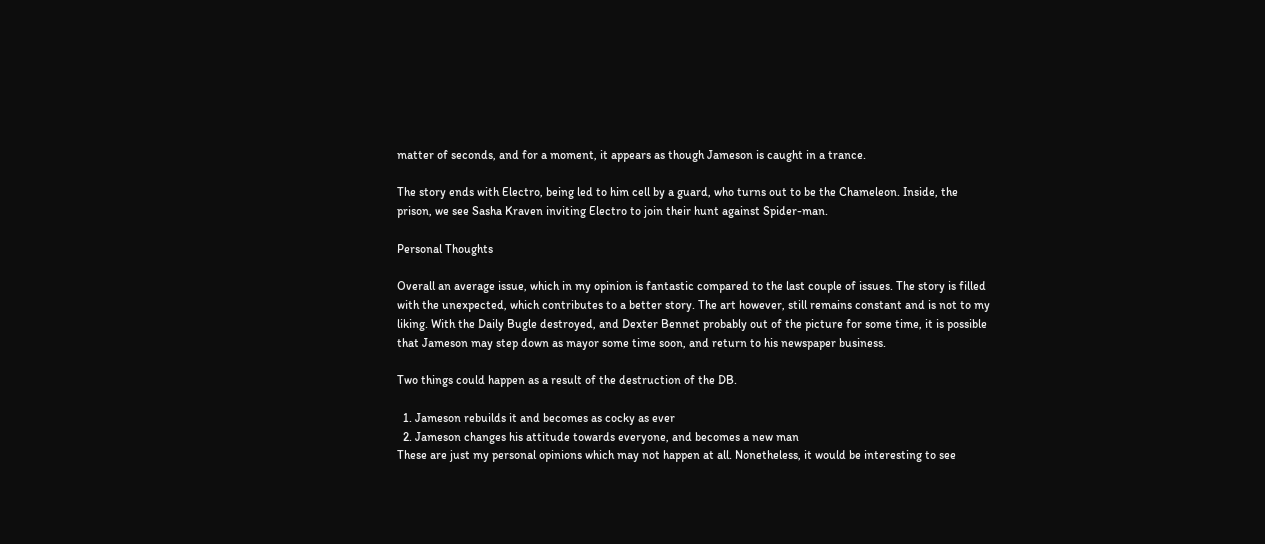matter of seconds, and for a moment, it appears as though Jameson is caught in a trance.

The story ends with Electro, being led to him cell by a guard, who turns out to be the Chameleon. Inside, the prison, we see Sasha Kraven inviting Electro to join their hunt against Spider-man.

Personal Thoughts

Overall an average issue, which in my opinion is fantastic compared to the last couple of issues. The story is filled with the unexpected, which contributes to a better story. The art however, still remains constant and is not to my liking. With the Daily Bugle destroyed, and Dexter Bennet probably out of the picture for some time, it is possible that Jameson may step down as mayor some time soon, and return to his newspaper business.

Two things could happen as a result of the destruction of the DB.

  1. Jameson rebuilds it and becomes as cocky as ever
  2. Jameson changes his attitude towards everyone, and becomes a new man
These are just my personal opinions which may not happen at all. Nonetheless, it would be interesting to see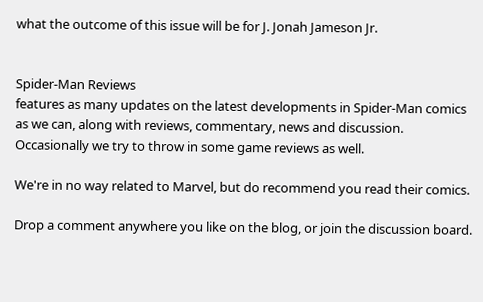what the outcome of this issue will be for J. Jonah Jameson Jr.


Spider-Man Reviews
features as many updates on the latest developments in Spider-Man comics as we can, along with reviews, commentary, news and discussion. Occasionally we try to throw in some game reviews as well.

We're in no way related to Marvel, but do recommend you read their comics.

Drop a comment anywhere you like on the blog, or join the discussion board.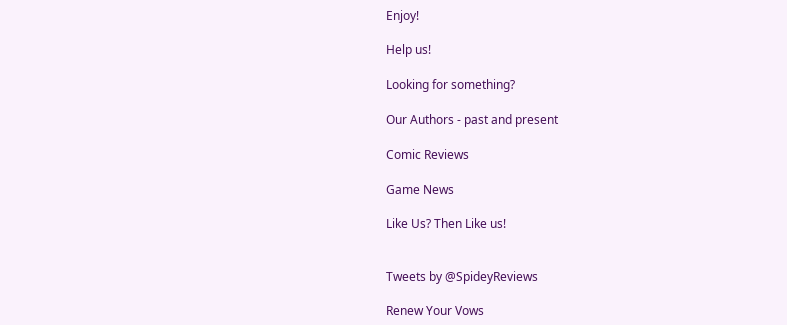Enjoy!

Help us!

Looking for something?

Our Authors - past and present

Comic Reviews

Game News

Like Us? Then Like us!


Tweets by @SpideyReviews

Renew Your Vows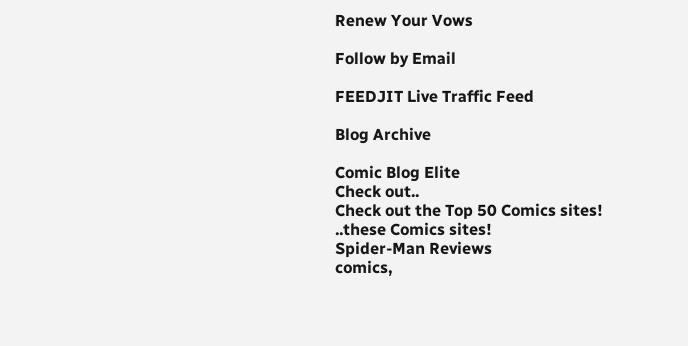Renew Your Vows

Follow by Email

FEEDJIT Live Traffic Feed

Blog Archive

Comic Blog Elite
Check out..
Check out the Top 50 Comics sites!
..these Comics sites!
Spider-Man Reviews
comics,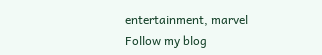entertainment, marvel
Follow my blog